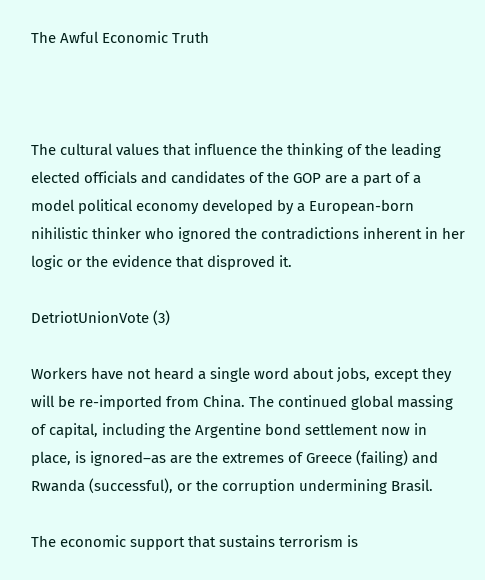The Awful Economic Truth



The cultural values that influence the thinking of the leading elected officials and candidates of the GOP are a part of a model political economy developed by a European-born nihilistic thinker who ignored the contradictions inherent in her logic or the evidence that disproved it.

DetriotUnionVote (3)

Workers have not heard a single word about jobs, except they will be re-imported from China. The continued global massing of capital, including the Argentine bond settlement now in place, is ignored–as are the extremes of Greece (failing) and Rwanda (successful), or the corruption undermining Brasil.

The economic support that sustains terrorism is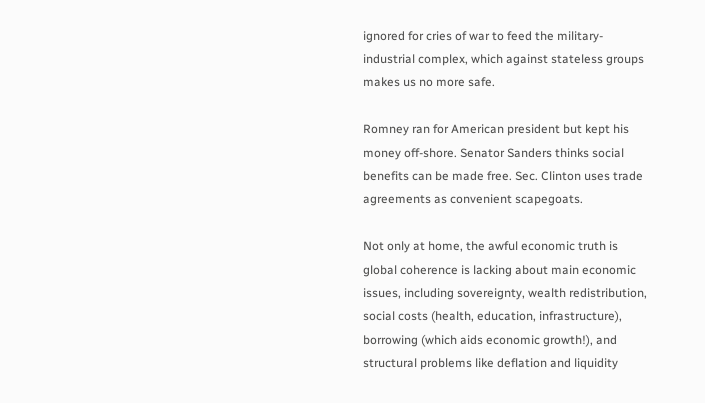ignored for cries of war to feed the military-industrial complex, which against stateless groups makes us no more safe.

Romney ran for American president but kept his money off-shore. Senator Sanders thinks social benefits can be made free. Sec. Clinton uses trade agreements as convenient scapegoats.

Not only at home, the awful economic truth is global coherence is lacking about main economic issues, including sovereignty, wealth redistribution, social costs (health, education, infrastructure), borrowing (which aids economic growth!), and structural problems like deflation and liquidity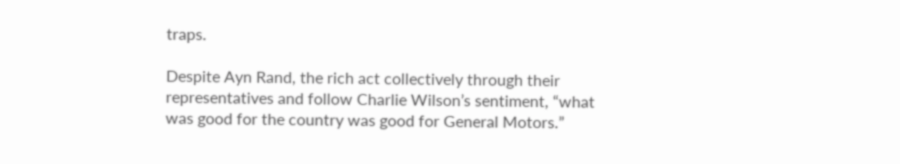traps.

Despite Ayn Rand, the rich act collectively through their representatives and follow Charlie Wilson’s sentiment, “what was good for the country was good for General Motors.”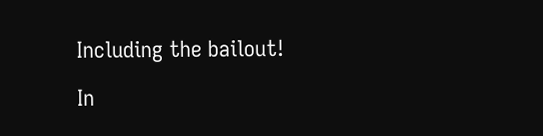Including the bailout!

In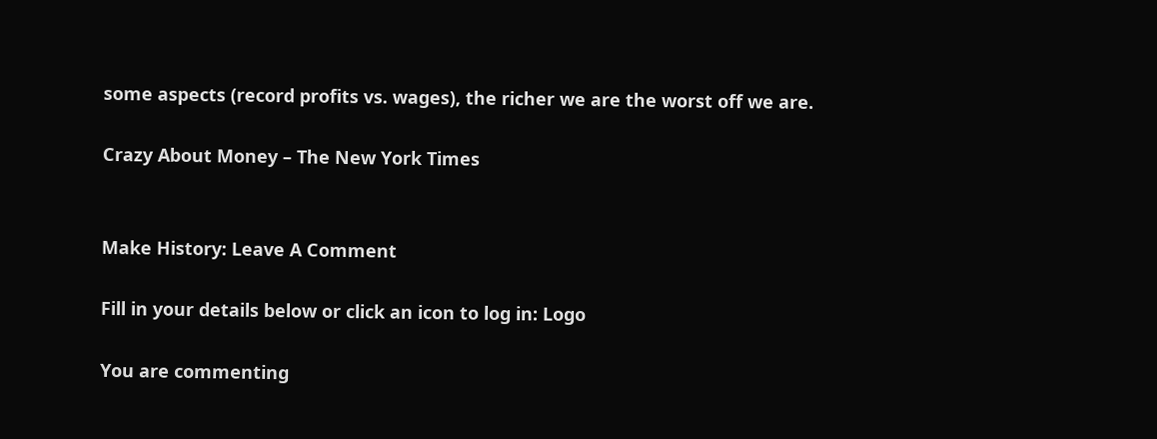some aspects (record profits vs. wages), the richer we are the worst off we are.

Crazy About Money – The New York Times


Make History: Leave A Comment

Fill in your details below or click an icon to log in: Logo

You are commenting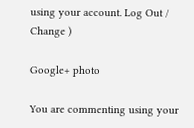using your account. Log Out /  Change )

Google+ photo

You are commenting using your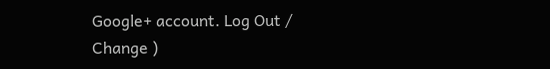Google+ account. Log Out /  Change )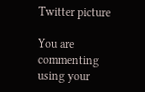Twitter picture

You are commenting using your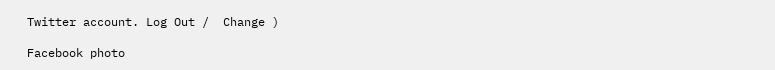Twitter account. Log Out /  Change )

Facebook photo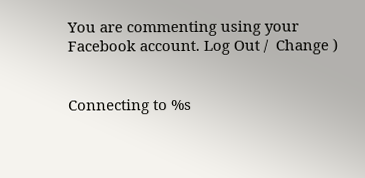You are commenting using your Facebook account. Log Out /  Change )


Connecting to %s